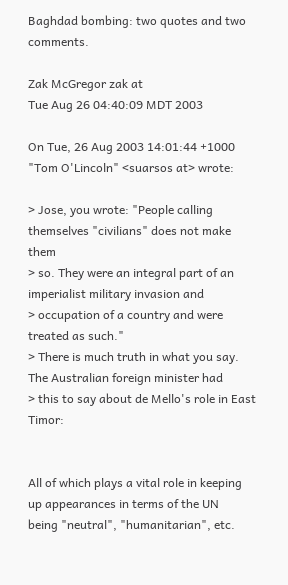Baghdad bombing: two quotes and two comments.

Zak McGregor zak at
Tue Aug 26 04:40:09 MDT 2003

On Tue, 26 Aug 2003 14:01:44 +1000
"Tom O'Lincoln" <suarsos at> wrote:

> Jose, you wrote: "People calling themselves "civilians" does not make them
> so. They were an integral part of an imperialist military invasion and
> occupation of a country and were treated as such."
> There is much truth in what you say. The Australian foreign minister had
> this to say about de Mello's role in East Timor:


All of which plays a vital role in keeping up appearances in terms of the UN
being "neutral", "humanitarian", etc.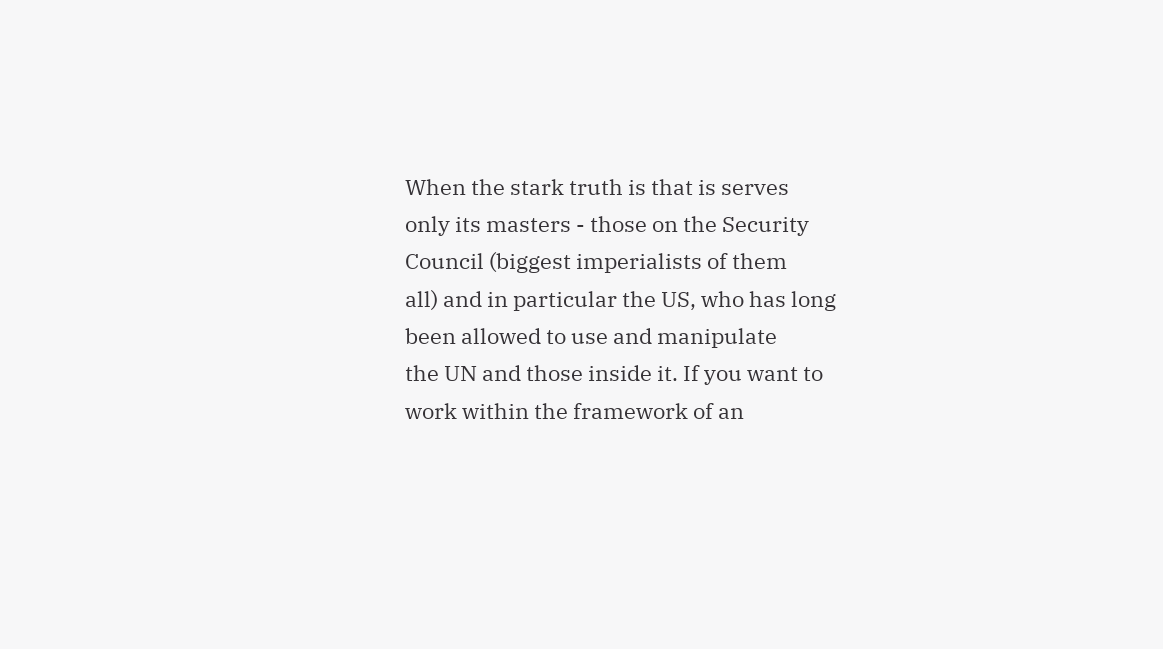When the stark truth is that is serves
only its masters - those on the Security Council (biggest imperialists of them
all) and in particular the US, who has long been allowed to use and manipulate
the UN and those inside it. If you want to work within the framework of an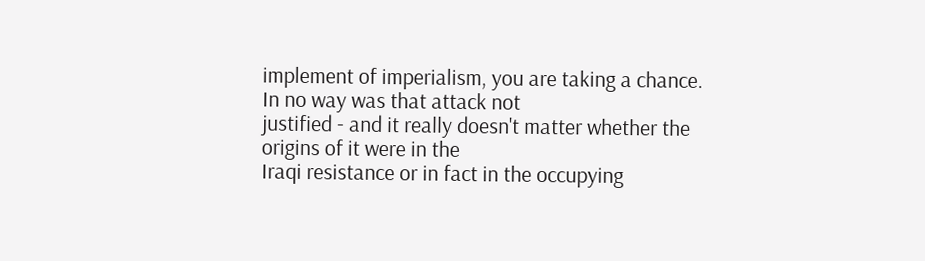implement of imperialism, you are taking a chance. In no way was that attack not
justified - and it really doesn't matter whether the origins of it were in the
Iraqi resistance or in fact in the occupying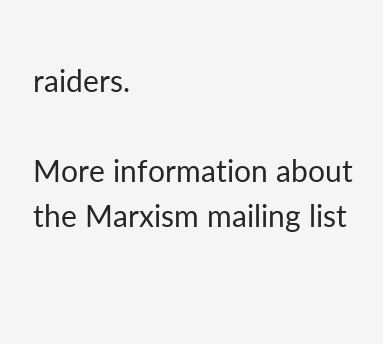raiders.

More information about the Marxism mailing list